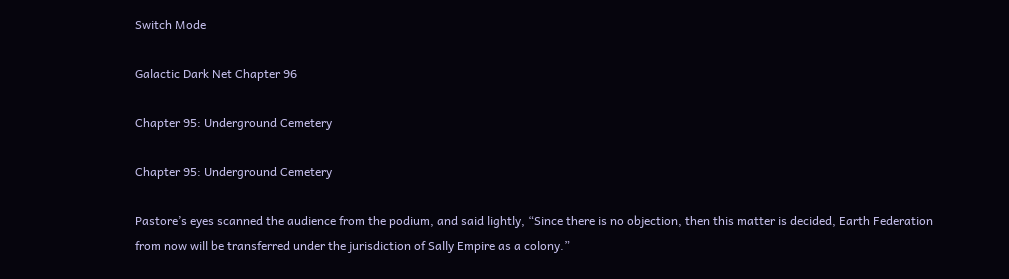Switch Mode

Galactic Dark Net Chapter 96

Chapter 95: Underground Cemetery

Chapter 95: Underground Cemetery

Pastore’s eyes scanned the audience from the podium, and said lightly, “Since there is no objection, then this matter is decided, Earth Federation from now will be transferred under the jurisdiction of Sally Empire as a colony.”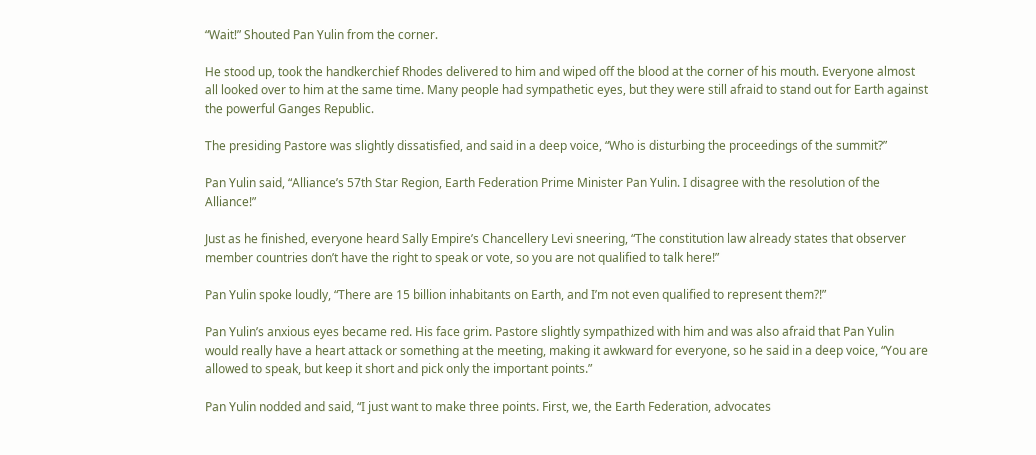“Wait!” Shouted Pan Yulin from the corner.

He stood up, took the handkerchief Rhodes delivered to him and wiped off the blood at the corner of his mouth. Everyone almost all looked over to him at the same time. Many people had sympathetic eyes, but they were still afraid to stand out for Earth against the powerful Ganges Republic.

The presiding Pastore was slightly dissatisfied, and said in a deep voice, “Who is disturbing the proceedings of the summit?”

Pan Yulin said, “Alliance’s 57th Star Region, Earth Federation Prime Minister Pan Yulin. I disagree with the resolution of the Alliance!”

Just as he finished, everyone heard Sally Empire’s Chancellery Levi sneering, “The constitution law already states that observer member countries don’t have the right to speak or vote, so you are not qualified to talk here!”

Pan Yulin spoke loudly, “There are 15 billion inhabitants on Earth, and I’m not even qualified to represent them?!”

Pan Yulin’s anxious eyes became red. His face grim. Pastore slightly sympathized with him and was also afraid that Pan Yulin would really have a heart attack or something at the meeting, making it awkward for everyone, so he said in a deep voice, “You are allowed to speak, but keep it short and pick only the important points.”

Pan Yulin nodded and said, “I just want to make three points. First, we, the Earth Federation, advocates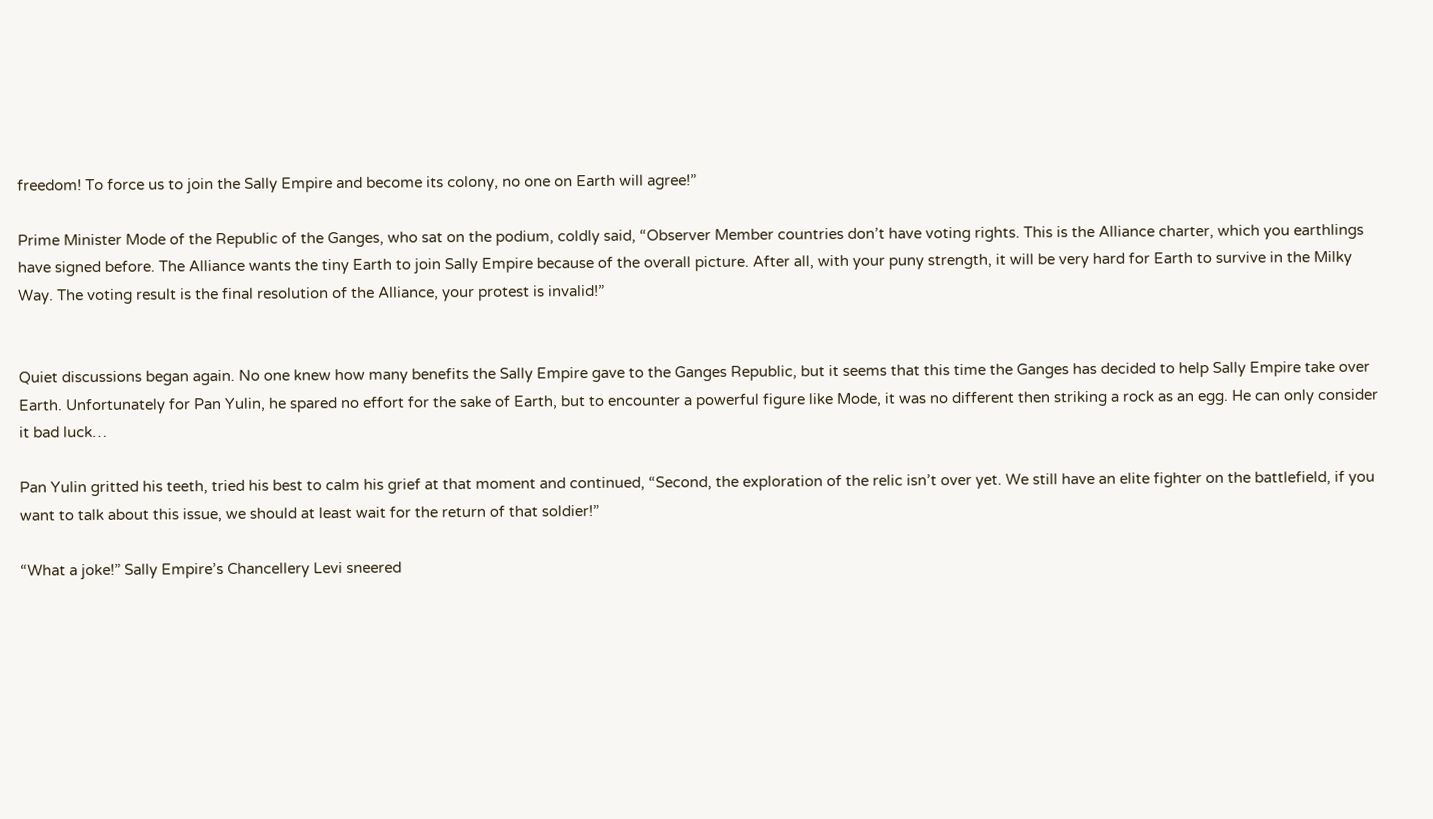freedom! To force us to join the Sally Empire and become its colony, no one on Earth will agree!”

Prime Minister Mode of the Republic of the Ganges, who sat on the podium, coldly said, “Observer Member countries don’t have voting rights. This is the Alliance charter, which you earthlings have signed before. The Alliance wants the tiny Earth to join Sally Empire because of the overall picture. After all, with your puny strength, it will be very hard for Earth to survive in the Milky Way. The voting result is the final resolution of the Alliance, your protest is invalid!”


Quiet discussions began again. No one knew how many benefits the Sally Empire gave to the Ganges Republic, but it seems that this time the Ganges has decided to help Sally Empire take over Earth. Unfortunately for Pan Yulin, he spared no effort for the sake of Earth, but to encounter a powerful figure like Mode, it was no different then striking a rock as an egg. He can only consider it bad luck…

Pan Yulin gritted his teeth, tried his best to calm his grief at that moment and continued, “Second, the exploration of the relic isn’t over yet. We still have an elite fighter on the battlefield, if you want to talk about this issue, we should at least wait for the return of that soldier!”

“What a joke!” Sally Empire’s Chancellery Levi sneered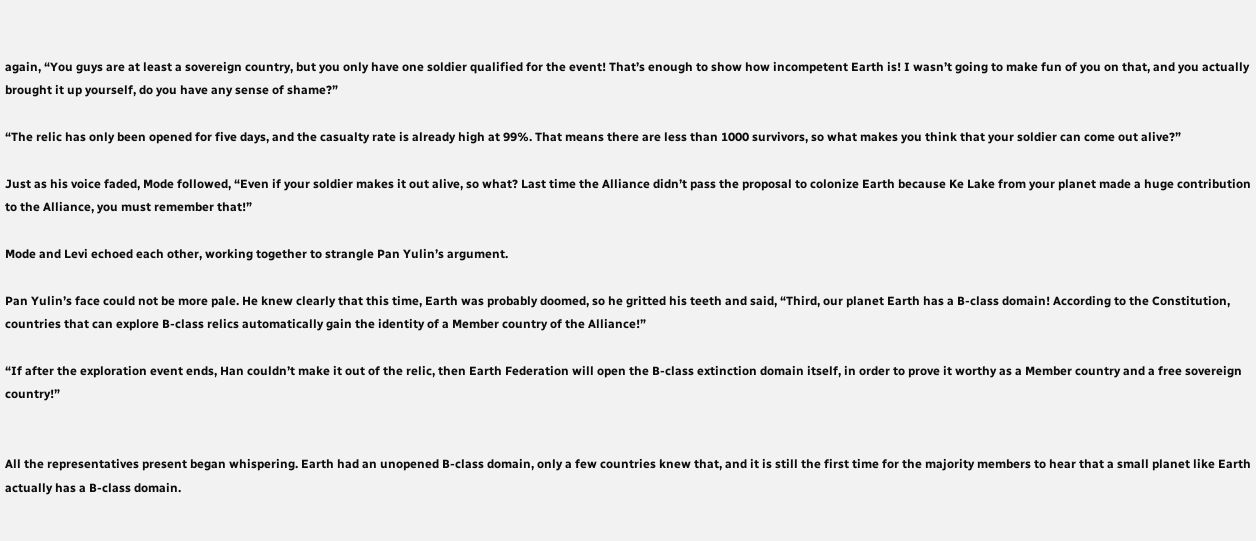again, “You guys are at least a sovereign country, but you only have one soldier qualified for the event! That’s enough to show how incompetent Earth is! I wasn’t going to make fun of you on that, and you actually brought it up yourself, do you have any sense of shame?”

“The relic has only been opened for five days, and the casualty rate is already high at 99%. That means there are less than 1000 survivors, so what makes you think that your soldier can come out alive?”

Just as his voice faded, Mode followed, “Even if your soldier makes it out alive, so what? Last time the Alliance didn’t pass the proposal to colonize Earth because Ke Lake from your planet made a huge contribution to the Alliance, you must remember that!”

Mode and Levi echoed each other, working together to strangle Pan Yulin’s argument.

Pan Yulin’s face could not be more pale. He knew clearly that this time, Earth was probably doomed, so he gritted his teeth and said, “Third, our planet Earth has a B-class domain! According to the Constitution, countries that can explore B-class relics automatically gain the identity of a Member country of the Alliance!”

“If after the exploration event ends, Han couldn’t make it out of the relic, then Earth Federation will open the B-class extinction domain itself, in order to prove it worthy as a Member country and a free sovereign country!”


All the representatives present began whispering. Earth had an unopened B-class domain, only a few countries knew that, and it is still the first time for the majority members to hear that a small planet like Earth actually has a B-class domain.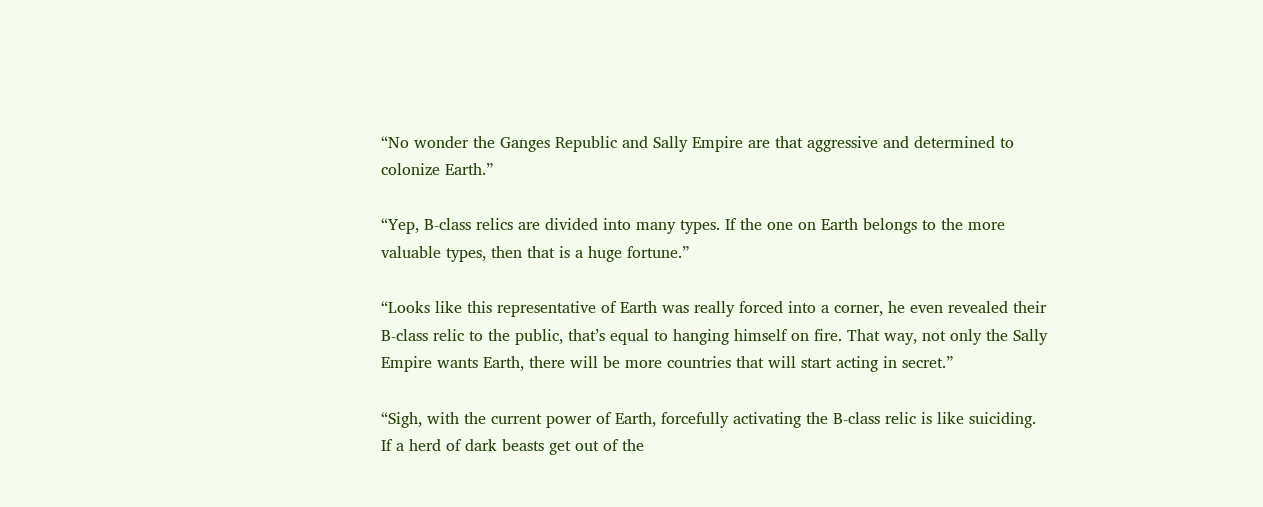“No wonder the Ganges Republic and Sally Empire are that aggressive and determined to colonize Earth.”

“Yep, B-class relics are divided into many types. If the one on Earth belongs to the more valuable types, then that is a huge fortune.”

“Looks like this representative of Earth was really forced into a corner, he even revealed their B-class relic to the public, that’s equal to hanging himself on fire. That way, not only the Sally Empire wants Earth, there will be more countries that will start acting in secret.”

“Sigh, with the current power of Earth, forcefully activating the B-class relic is like suiciding. If a herd of dark beasts get out of the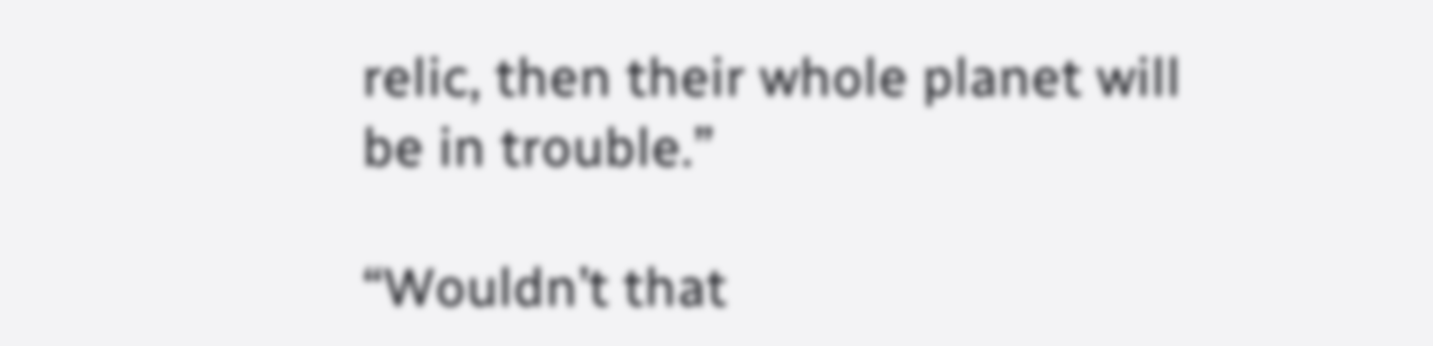relic, then their whole planet will be in trouble.”

“Wouldn’t that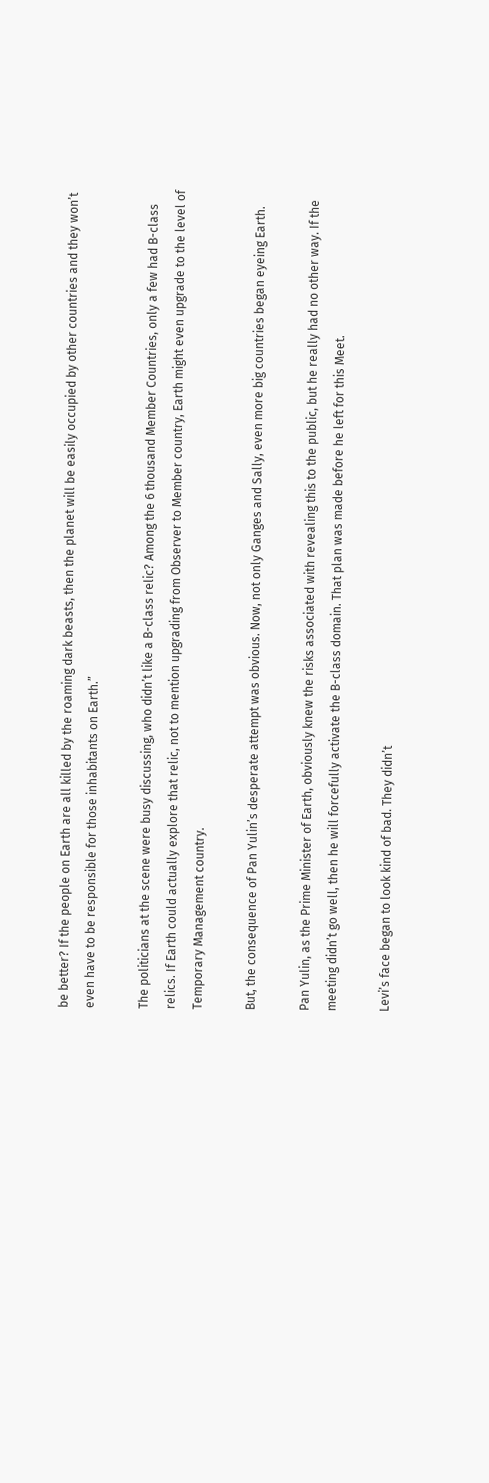be better? If the people on Earth are all killed by the roaming dark beasts, then the planet will be easily occupied by other countries and they won’t even have to be responsible for those inhabitants on Earth.”

The politicians at the scene were busy discussing, who didn’t like a B-class relic? Among the 6 thousand Member Countries, only a few had B-class relics. If Earth could actually explore that relic, not to mention upgrading from Observer to Member country, Earth might even upgrade to the level of Temporary Management country.

But, the consequence of Pan Yulin’s desperate attempt was obvious. Now, not only Ganges and Sally, even more big countries began eyeing Earth.

Pan Yulin, as the Prime Minister of Earth, obviously knew the risks associated with revealing this to the public, but he really had no other way. If the meeting didn’t go well, then he will forcefully activate the B-class domain. That plan was made before he left for this Meet.

Levi’s face began to look kind of bad. They didn’t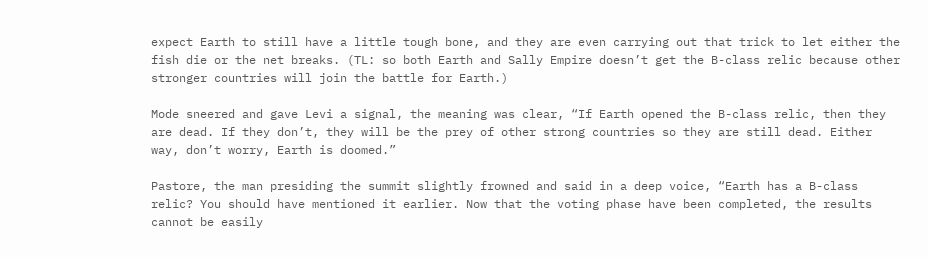expect Earth to still have a little tough bone, and they are even carrying out that trick to let either the fish die or the net breaks. (TL: so both Earth and Sally Empire doesn’t get the B-class relic because other stronger countries will join the battle for Earth.)

Mode sneered and gave Levi a signal, the meaning was clear, “If Earth opened the B-class relic, then they are dead. If they don’t, they will be the prey of other strong countries so they are still dead. Either way, don’t worry, Earth is doomed.”

Pastore, the man presiding the summit slightly frowned and said in a deep voice, “Earth has a B-class relic? You should have mentioned it earlier. Now that the voting phase have been completed, the results cannot be easily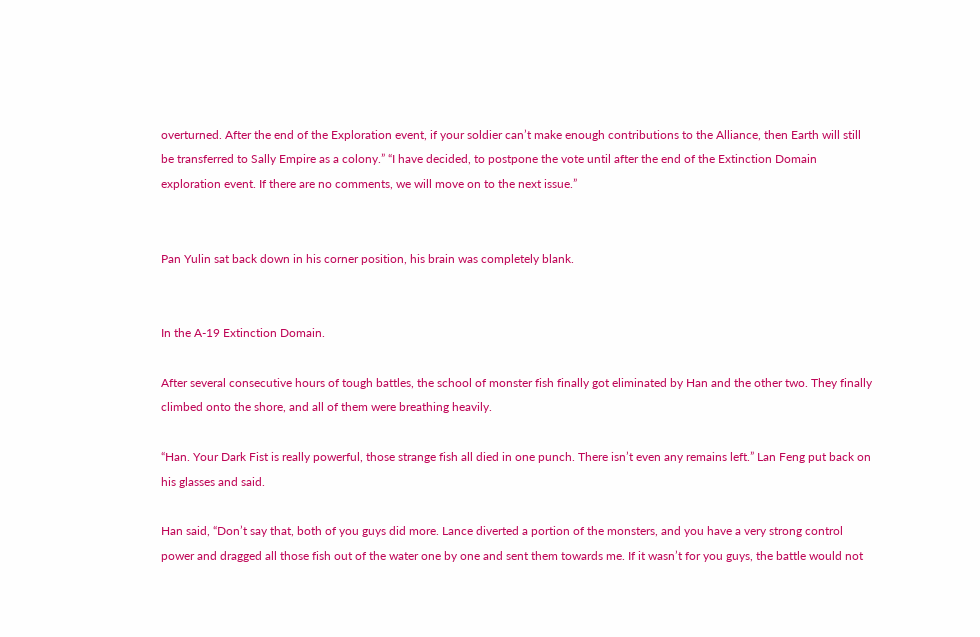overturned. After the end of the Exploration event, if your soldier can’t make enough contributions to the Alliance, then Earth will still be transferred to Sally Empire as a colony.” “I have decided, to postpone the vote until after the end of the Extinction Domain exploration event. If there are no comments, we will move on to the next issue.”


Pan Yulin sat back down in his corner position, his brain was completely blank.


In the A-19 Extinction Domain.

After several consecutive hours of tough battles, the school of monster fish finally got eliminated by Han and the other two. They finally climbed onto the shore, and all of them were breathing heavily.

“Han. Your Dark Fist is really powerful, those strange fish all died in one punch. There isn’t even any remains left.” Lan Feng put back on his glasses and said.

Han said, “Don’t say that, both of you guys did more. Lance diverted a portion of the monsters, and you have a very strong control power and dragged all those fish out of the water one by one and sent them towards me. If it wasn’t for you guys, the battle would not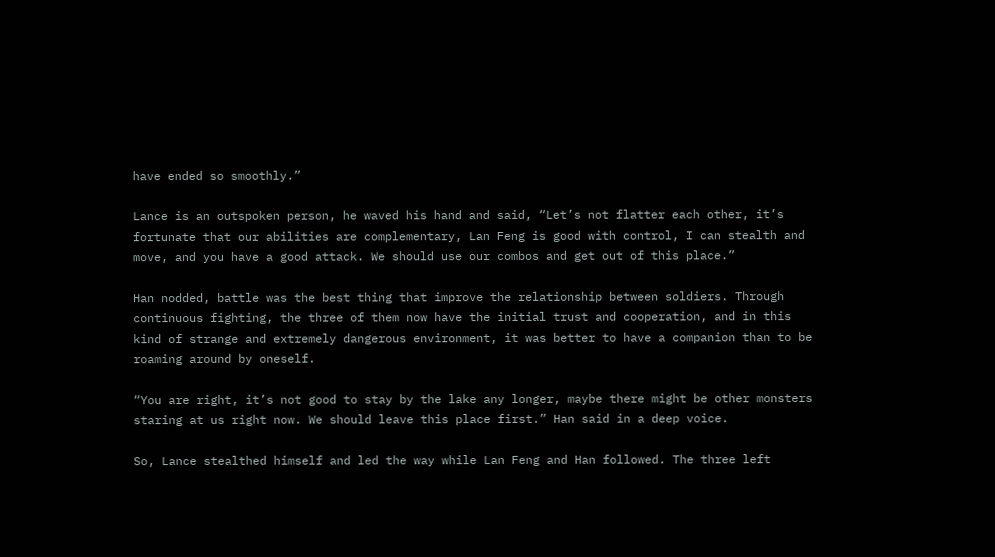have ended so smoothly.”

Lance is an outspoken person, he waved his hand and said, “Let’s not flatter each other, it’s fortunate that our abilities are complementary, Lan Feng is good with control, I can stealth and move, and you have a good attack. We should use our combos and get out of this place.”

Han nodded, battle was the best thing that improve the relationship between soldiers. Through continuous fighting, the three of them now have the initial trust and cooperation, and in this kind of strange and extremely dangerous environment, it was better to have a companion than to be roaming around by oneself.

“You are right, it’s not good to stay by the lake any longer, maybe there might be other monsters staring at us right now. We should leave this place first.” Han said in a deep voice.

So, Lance stealthed himself and led the way while Lan Feng and Han followed. The three left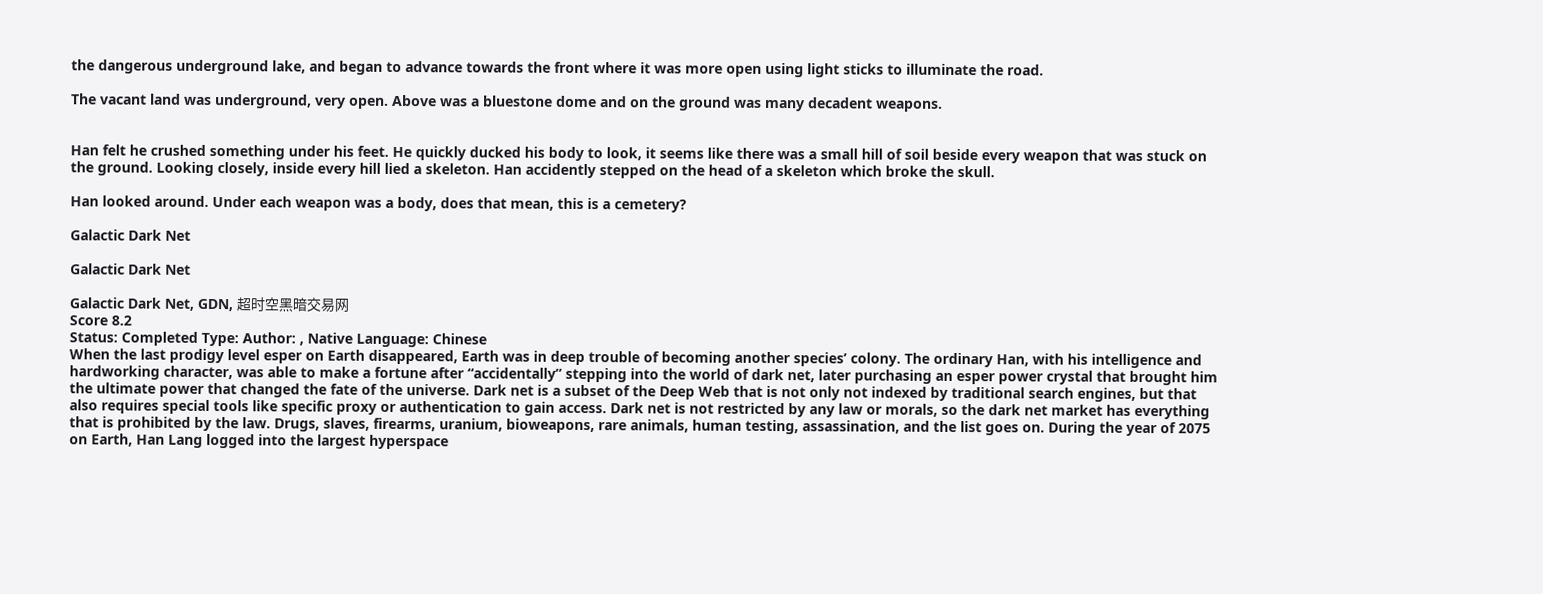the dangerous underground lake, and began to advance towards the front where it was more open using light sticks to illuminate the road.

The vacant land was underground, very open. Above was a bluestone dome and on the ground was many decadent weapons.


Han felt he crushed something under his feet. He quickly ducked his body to look, it seems like there was a small hill of soil beside every weapon that was stuck on the ground. Looking closely, inside every hill lied a skeleton. Han accidently stepped on the head of a skeleton which broke the skull.

Han looked around. Under each weapon was a body, does that mean, this is a cemetery?

Galactic Dark Net

Galactic Dark Net

Galactic Dark Net, GDN, 超时空黑暗交易网
Score 8.2
Status: Completed Type: Author: , Native Language: Chinese
When the last prodigy level esper on Earth disappeared, Earth was in deep trouble of becoming another species’ colony. The ordinary Han, with his intelligence and hardworking character, was able to make a fortune after “accidentally” stepping into the world of dark net, later purchasing an esper power crystal that brought him the ultimate power that changed the fate of the universe. Dark net is a subset of the Deep Web that is not only not indexed by traditional search engines, but that also requires special tools like specific proxy or authentication to gain access. Dark net is not restricted by any law or morals, so the dark net market has everything that is prohibited by the law. Drugs, slaves, firearms, uranium, bioweapons, rare animals, human testing, assassination, and the list goes on. During the year of 2075 on Earth, Han Lang logged into the largest hyperspace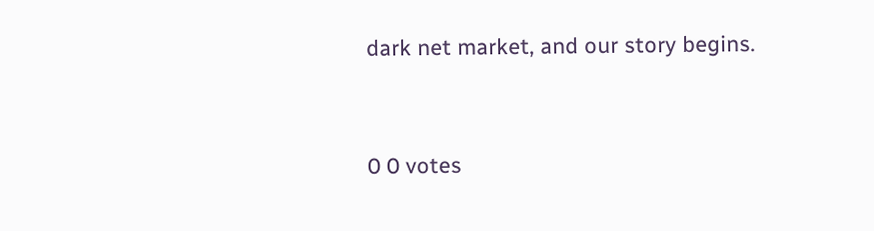dark net market, and our story begins.


0 0 votes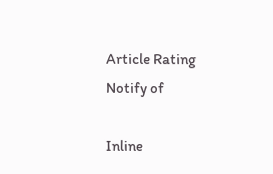Article Rating
Notify of

Inline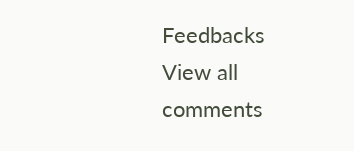Feedbacks
View all comments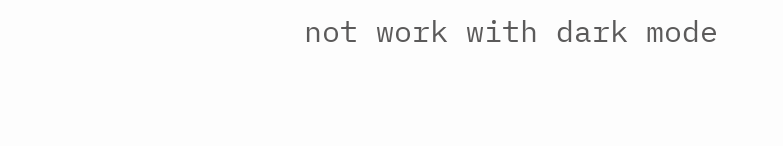not work with dark mode